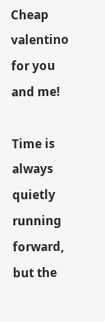Cheap valentino for you and me!

Time is always quietly running forward, but the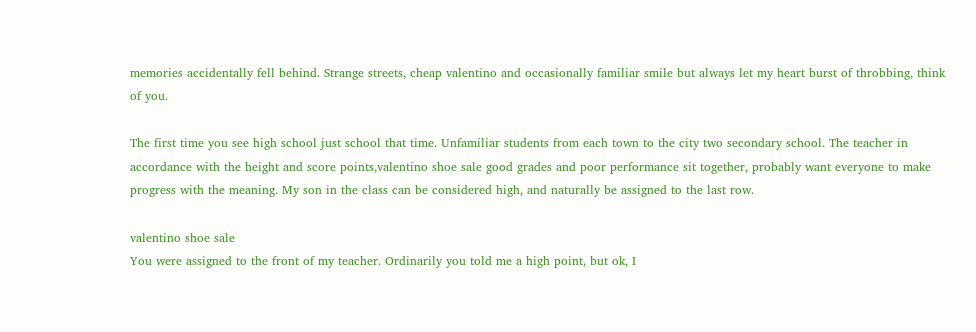memories accidentally fell behind. Strange streets, cheap valentino and occasionally familiar smile but always let my heart burst of throbbing, think of you.

The first time you see high school just school that time. Unfamiliar students from each town to the city two secondary school. The teacher in accordance with the height and score points,valentino shoe sale good grades and poor performance sit together, probably want everyone to make progress with the meaning. My son in the class can be considered high, and naturally be assigned to the last row.

valentino shoe sale
You were assigned to the front of my teacher. Ordinarily you told me a high point, but ok, I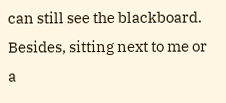can still see the blackboard. Besides, sitting next to me or a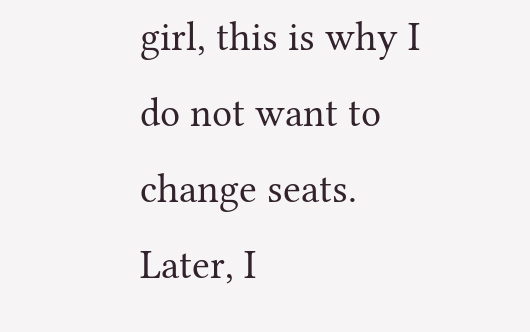girl, this is why I do not want to change seats. Later, I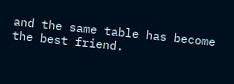and the same table has become the best friend.